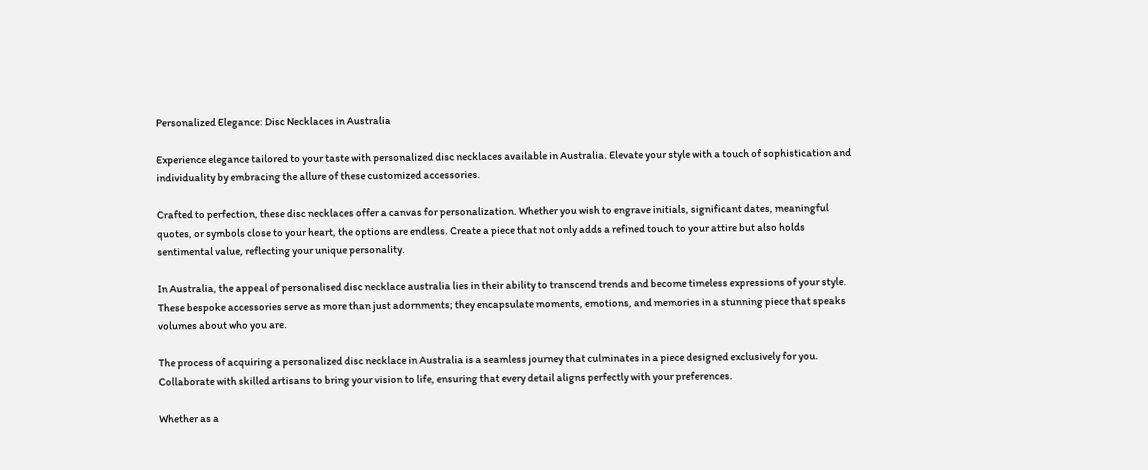Personalized Elegance: Disc Necklaces in Australia

Experience elegance tailored to your taste with personalized disc necklaces available in Australia. Elevate your style with a touch of sophistication and individuality by embracing the allure of these customized accessories.

Crafted to perfection, these disc necklaces offer a canvas for personalization. Whether you wish to engrave initials, significant dates, meaningful quotes, or symbols close to your heart, the options are endless. Create a piece that not only adds a refined touch to your attire but also holds sentimental value, reflecting your unique personality.

In Australia, the appeal of personalised disc necklace australia lies in their ability to transcend trends and become timeless expressions of your style. These bespoke accessories serve as more than just adornments; they encapsulate moments, emotions, and memories in a stunning piece that speaks volumes about who you are.

The process of acquiring a personalized disc necklace in Australia is a seamless journey that culminates in a piece designed exclusively for you. Collaborate with skilled artisans to bring your vision to life, ensuring that every detail aligns perfectly with your preferences.

Whether as a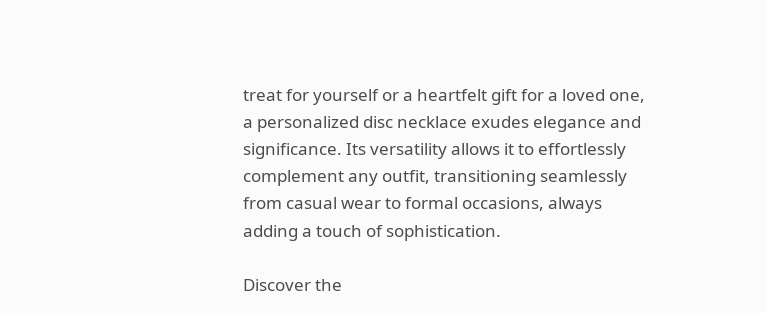treat for yourself or a heartfelt gift for a loved one, a personalized disc necklace exudes elegance and significance. Its versatility allows it to effortlessly complement any outfit, transitioning seamlessly from casual wear to formal occasions, always adding a touch of sophistication.

Discover the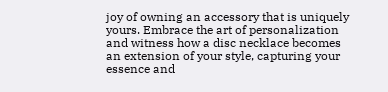joy of owning an accessory that is uniquely yours. Embrace the art of personalization and witness how a disc necklace becomes an extension of your style, capturing your essence and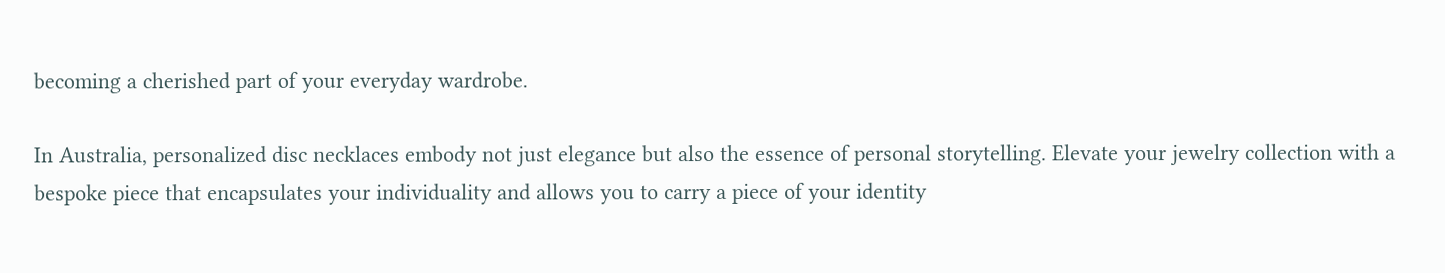becoming a cherished part of your everyday wardrobe.

In Australia, personalized disc necklaces embody not just elegance but also the essence of personal storytelling. Elevate your jewelry collection with a bespoke piece that encapsulates your individuality and allows you to carry a piece of your identity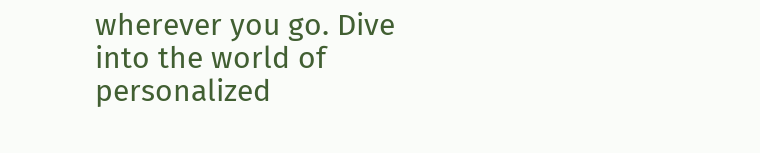wherever you go. Dive into the world of personalized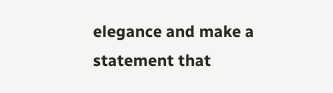elegance and make a statement that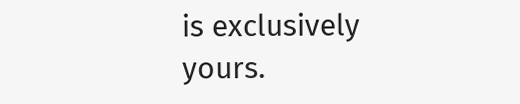is exclusively yours.